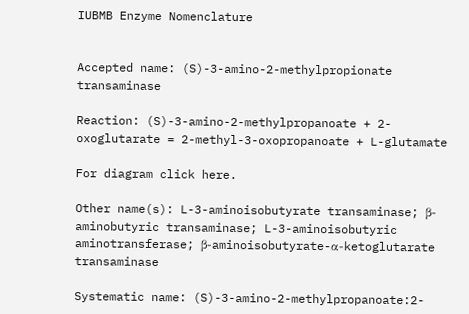IUBMB Enzyme Nomenclature


Accepted name: (S)-3-amino-2-methylpropionate transaminase

Reaction: (S)-3-amino-2-methylpropanoate + 2-oxoglutarate = 2-methyl-3-oxopropanoate + L-glutamate

For diagram click here.

Other name(s): L-3-aminoisobutyrate transaminase; β-aminobutyric transaminase; L-3-aminoisobutyric aminotransferase; β-aminoisobutyrate-α-ketoglutarate transaminase

Systematic name: (S)-3-amino-2-methylpropanoate:2-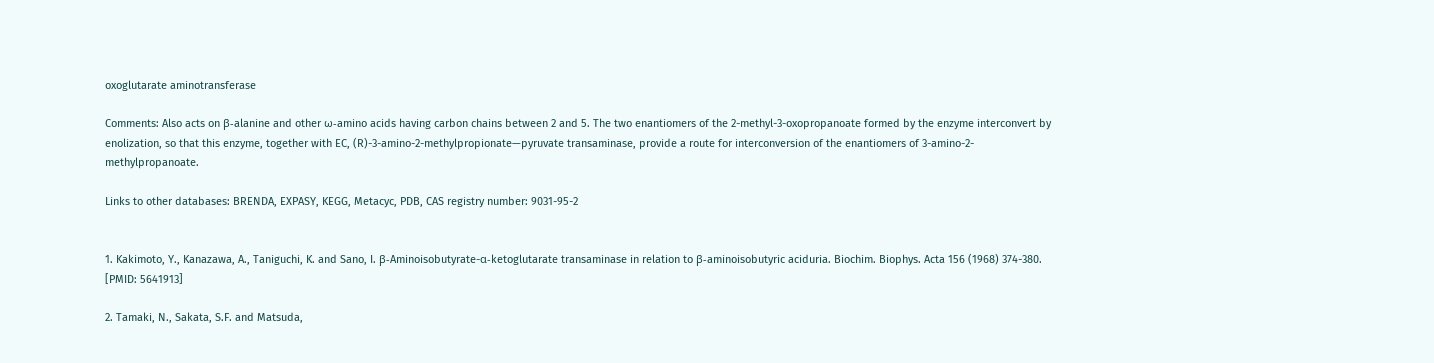oxoglutarate aminotransferase

Comments: Also acts on β-alanine and other ω-amino acids having carbon chains between 2 and 5. The two enantiomers of the 2-methyl-3-oxopropanoate formed by the enzyme interconvert by enolization, so that this enzyme, together with EC, (R)-3-amino-2-methylpropionate—pyruvate transaminase, provide a route for interconversion of the enantiomers of 3-amino-2-methylpropanoate.

Links to other databases: BRENDA, EXPASY, KEGG, Metacyc, PDB, CAS registry number: 9031-95-2


1. Kakimoto, Y., Kanazawa, A., Taniguchi, K. and Sano, I. β-Aminoisobutyrate-α-ketoglutarate transaminase in relation to β-aminoisobutyric aciduria. Biochim. Biophys. Acta 156 (1968) 374-380. [PMID: 5641913]

2. Tamaki, N., Sakata, S.F. and Matsuda,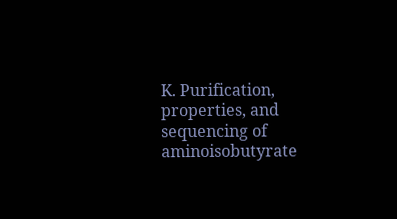K. Purification, properties, and sequencing of aminoisobutyrate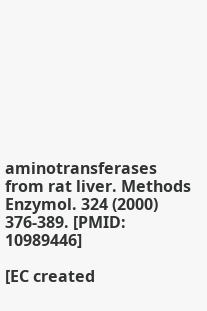aminotransferases from rat liver. Methods Enzymol. 324 (2000) 376-389. [PMID: 10989446]

[EC created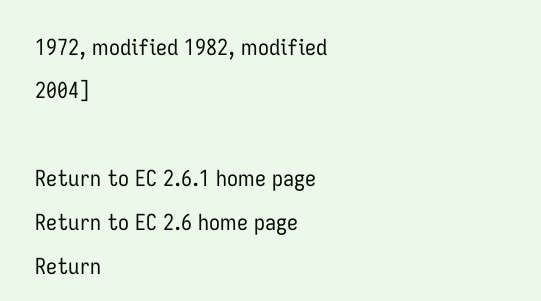1972, modified 1982, modified 2004]

Return to EC 2.6.1 home page
Return to EC 2.6 home page
Return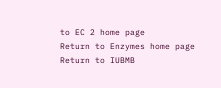to EC 2 home page
Return to Enzymes home page
Return to IUBMB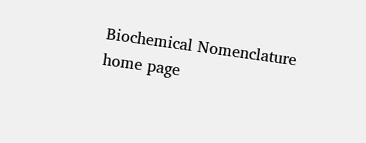Biochemical Nomenclature home page